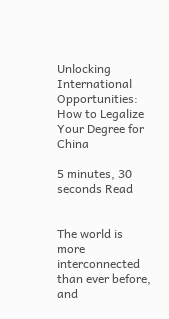Unlocking International Opportunities: How to Legalize Your Degree for China

5 minutes, 30 seconds Read


The world is more interconnected than ever before, and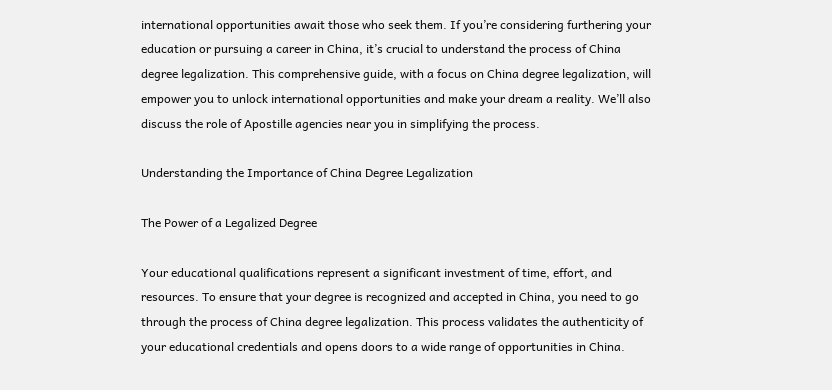international opportunities await those who seek them. If you’re considering furthering your education or pursuing a career in China, it’s crucial to understand the process of China degree legalization. This comprehensive guide, with a focus on China degree legalization, will empower you to unlock international opportunities and make your dream a reality. We’ll also discuss the role of Apostille agencies near you in simplifying the process.

Understanding the Importance of China Degree Legalization

The Power of a Legalized Degree

Your educational qualifications represent a significant investment of time, effort, and resources. To ensure that your degree is recognized and accepted in China, you need to go through the process of China degree legalization. This process validates the authenticity of your educational credentials and opens doors to a wide range of opportunities in China.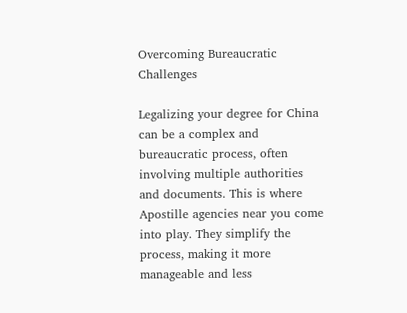Overcoming Bureaucratic Challenges

Legalizing your degree for China can be a complex and bureaucratic process, often involving multiple authorities and documents. This is where Apostille agencies near you come into play. They simplify the process, making it more manageable and less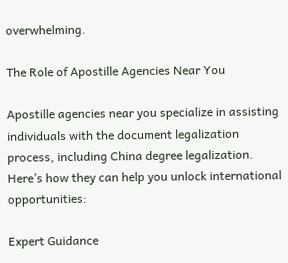overwhelming.

The Role of Apostille Agencies Near You

Apostille agencies near you specialize in assisting individuals with the document legalization process, including China degree legalization. Here’s how they can help you unlock international opportunities:

Expert Guidance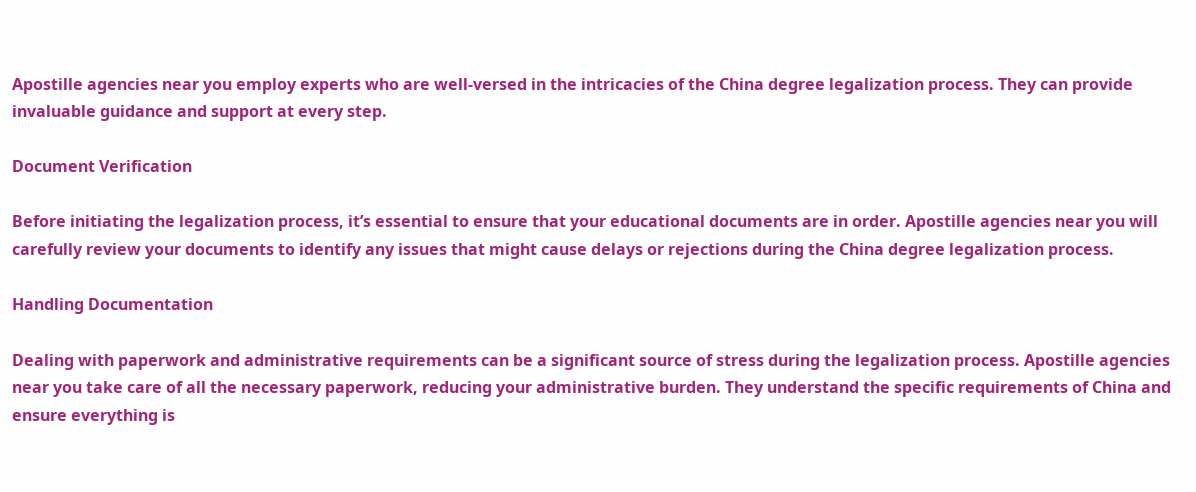Apostille agencies near you employ experts who are well-versed in the intricacies of the China degree legalization process. They can provide invaluable guidance and support at every step.

Document Verification

Before initiating the legalization process, it’s essential to ensure that your educational documents are in order. Apostille agencies near you will carefully review your documents to identify any issues that might cause delays or rejections during the China degree legalization process.

Handling Documentation

Dealing with paperwork and administrative requirements can be a significant source of stress during the legalization process. Apostille agencies near you take care of all the necessary paperwork, reducing your administrative burden. They understand the specific requirements of China and ensure everything is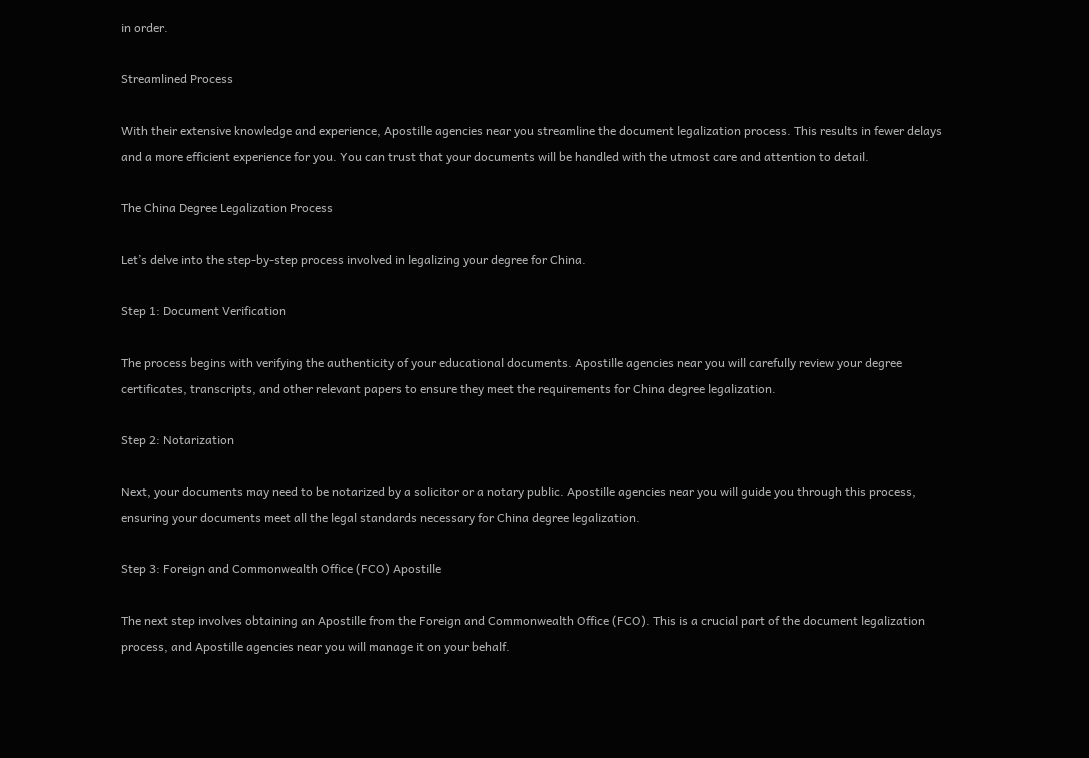in order.

Streamlined Process

With their extensive knowledge and experience, Apostille agencies near you streamline the document legalization process. This results in fewer delays and a more efficient experience for you. You can trust that your documents will be handled with the utmost care and attention to detail.

The China Degree Legalization Process

Let’s delve into the step-by-step process involved in legalizing your degree for China.

Step 1: Document Verification

The process begins with verifying the authenticity of your educational documents. Apostille agencies near you will carefully review your degree certificates, transcripts, and other relevant papers to ensure they meet the requirements for China degree legalization.

Step 2: Notarization

Next, your documents may need to be notarized by a solicitor or a notary public. Apostille agencies near you will guide you through this process, ensuring your documents meet all the legal standards necessary for China degree legalization.

Step 3: Foreign and Commonwealth Office (FCO) Apostille

The next step involves obtaining an Apostille from the Foreign and Commonwealth Office (FCO). This is a crucial part of the document legalization process, and Apostille agencies near you will manage it on your behalf.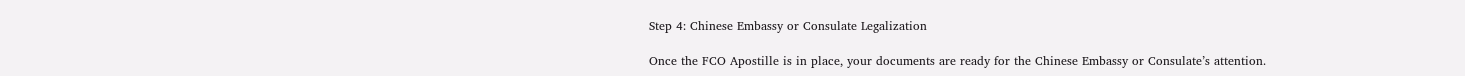Step 4: Chinese Embassy or Consulate Legalization

Once the FCO Apostille is in place, your documents are ready for the Chinese Embassy or Consulate’s attention.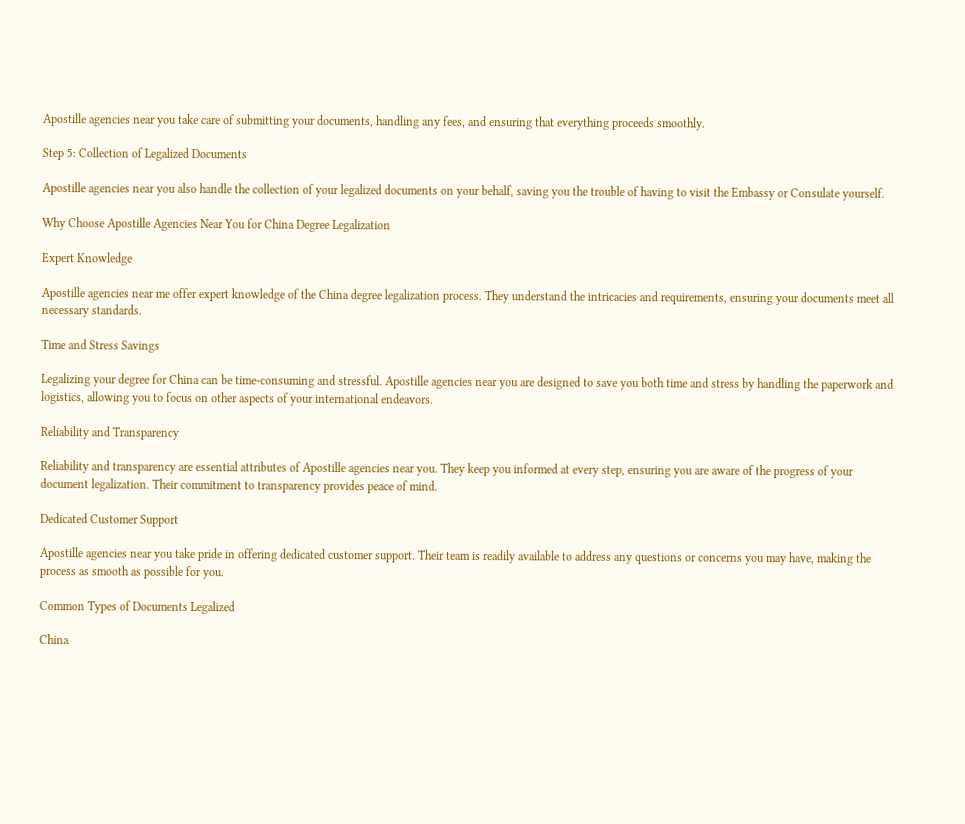Apostille agencies near you take care of submitting your documents, handling any fees, and ensuring that everything proceeds smoothly.

Step 5: Collection of Legalized Documents

Apostille agencies near you also handle the collection of your legalized documents on your behalf, saving you the trouble of having to visit the Embassy or Consulate yourself.

Why Choose Apostille Agencies Near You for China Degree Legalization

Expert Knowledge

Apostille agencies near me offer expert knowledge of the China degree legalization process. They understand the intricacies and requirements, ensuring your documents meet all necessary standards.

Time and Stress Savings

Legalizing your degree for China can be time-consuming and stressful. Apostille agencies near you are designed to save you both time and stress by handling the paperwork and logistics, allowing you to focus on other aspects of your international endeavors.

Reliability and Transparency

Reliability and transparency are essential attributes of Apostille agencies near you. They keep you informed at every step, ensuring you are aware of the progress of your document legalization. Their commitment to transparency provides peace of mind.

Dedicated Customer Support

Apostille agencies near you take pride in offering dedicated customer support. Their team is readily available to address any questions or concerns you may have, making the process as smooth as possible for you.

Common Types of Documents Legalized

China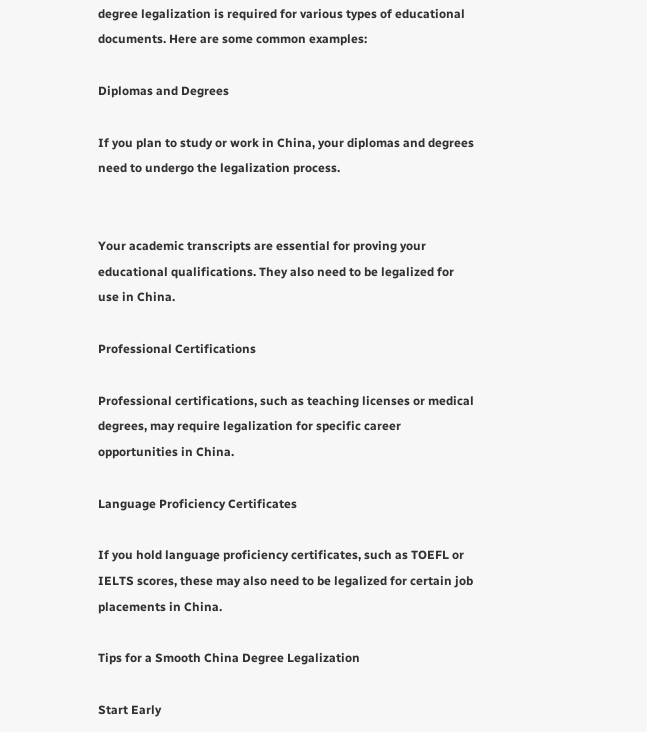degree legalization is required for various types of educational documents. Here are some common examples:

Diplomas and Degrees

If you plan to study or work in China, your diplomas and degrees need to undergo the legalization process.


Your academic transcripts are essential for proving your educational qualifications. They also need to be legalized for use in China.

Professional Certifications

Professional certifications, such as teaching licenses or medical degrees, may require legalization for specific career opportunities in China.

Language Proficiency Certificates

If you hold language proficiency certificates, such as TOEFL or IELTS scores, these may also need to be legalized for certain job placements in China.

Tips for a Smooth China Degree Legalization

Start Early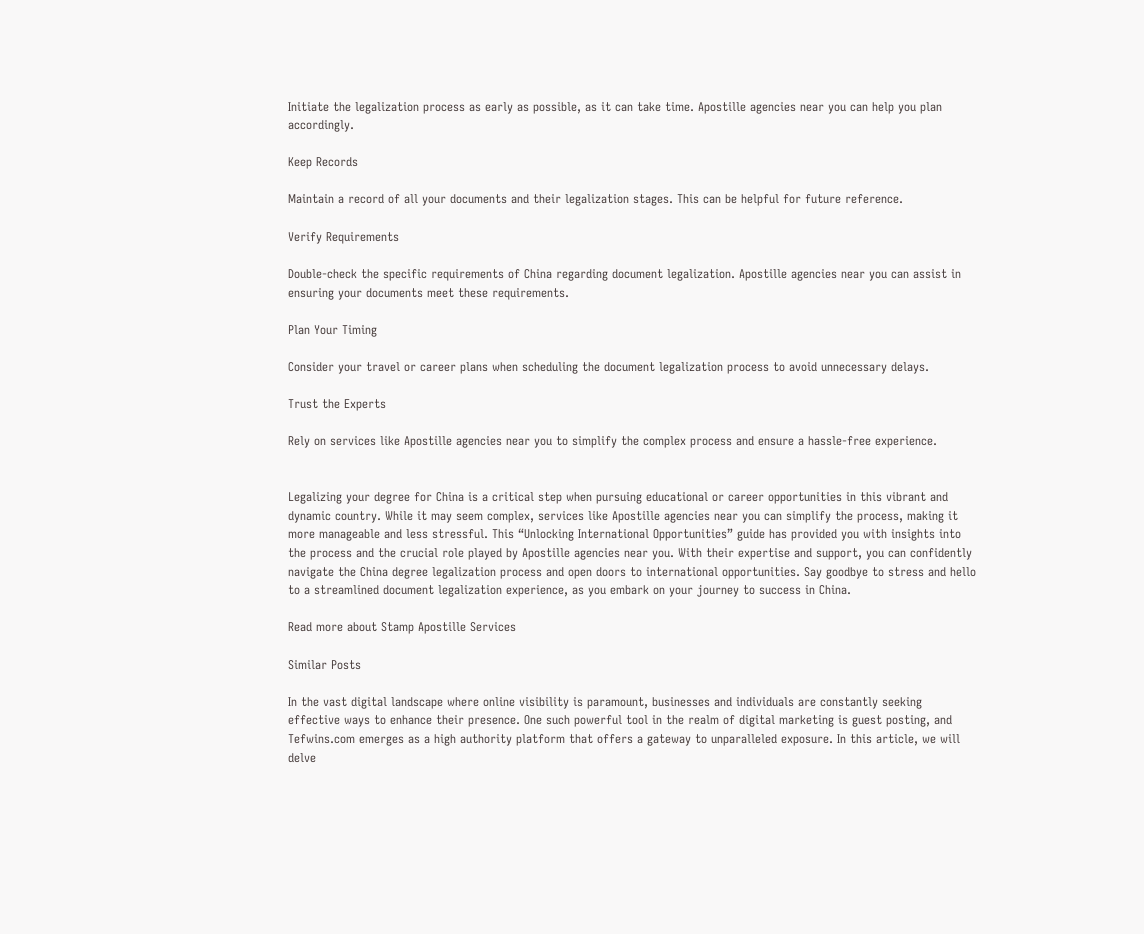Initiate the legalization process as early as possible, as it can take time. Apostille agencies near you can help you plan accordingly.

Keep Records

Maintain a record of all your documents and their legalization stages. This can be helpful for future reference.

Verify Requirements

Double-check the specific requirements of China regarding document legalization. Apostille agencies near you can assist in ensuring your documents meet these requirements.

Plan Your Timing

Consider your travel or career plans when scheduling the document legalization process to avoid unnecessary delays.

Trust the Experts

Rely on services like Apostille agencies near you to simplify the complex process and ensure a hassle-free experience.


Legalizing your degree for China is a critical step when pursuing educational or career opportunities in this vibrant and dynamic country. While it may seem complex, services like Apostille agencies near you can simplify the process, making it more manageable and less stressful. This “Unlocking International Opportunities” guide has provided you with insights into the process and the crucial role played by Apostille agencies near you. With their expertise and support, you can confidently navigate the China degree legalization process and open doors to international opportunities. Say goodbye to stress and hello to a streamlined document legalization experience, as you embark on your journey to success in China.

Read more about Stamp Apostille Services

Similar Posts

In the vast digital landscape where online visibility is paramount, businesses and individuals are constantly seeking effective ways to enhance their presence. One such powerful tool in the realm of digital marketing is guest posting, and Tefwins.com emerges as a high authority platform that offers a gateway to unparalleled exposure. In this article, we will delve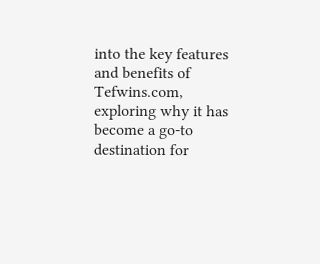into the key features and benefits of Tefwins.com, exploring why it has become a go-to destination for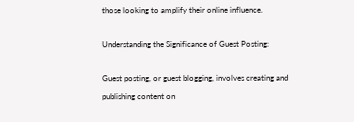those looking to amplify their online influence.

Understanding the Significance of Guest Posting:

Guest posting, or guest blogging, involves creating and publishing content on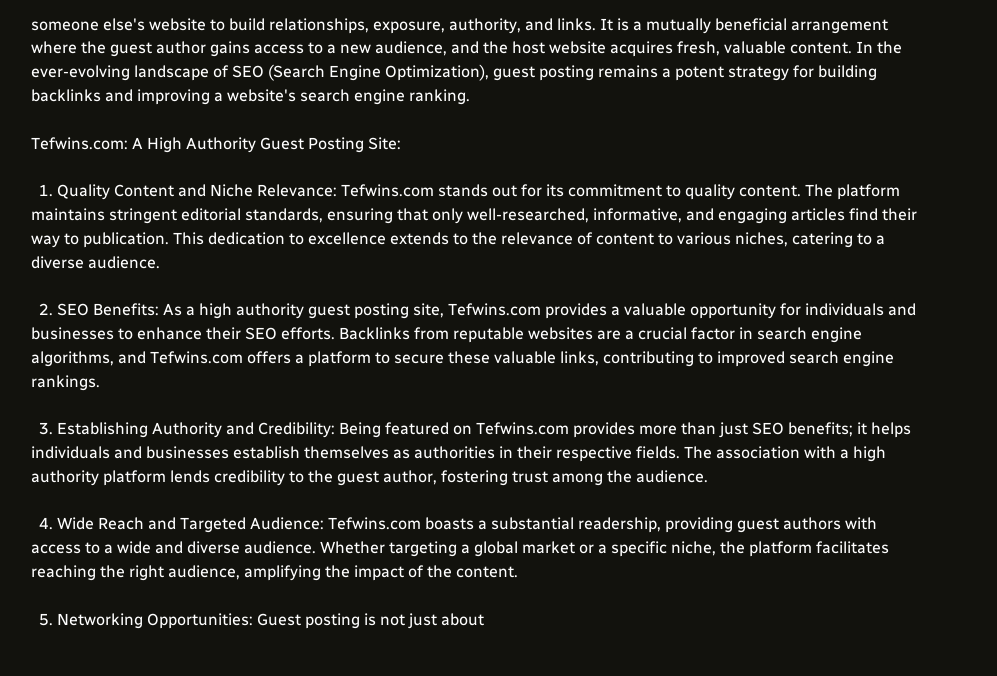someone else's website to build relationships, exposure, authority, and links. It is a mutually beneficial arrangement where the guest author gains access to a new audience, and the host website acquires fresh, valuable content. In the ever-evolving landscape of SEO (Search Engine Optimization), guest posting remains a potent strategy for building backlinks and improving a website's search engine ranking.

Tefwins.com: A High Authority Guest Posting Site:

  1. Quality Content and Niche Relevance: Tefwins.com stands out for its commitment to quality content. The platform maintains stringent editorial standards, ensuring that only well-researched, informative, and engaging articles find their way to publication. This dedication to excellence extends to the relevance of content to various niches, catering to a diverse audience.

  2. SEO Benefits: As a high authority guest posting site, Tefwins.com provides a valuable opportunity for individuals and businesses to enhance their SEO efforts. Backlinks from reputable websites are a crucial factor in search engine algorithms, and Tefwins.com offers a platform to secure these valuable links, contributing to improved search engine rankings.

  3. Establishing Authority and Credibility: Being featured on Tefwins.com provides more than just SEO benefits; it helps individuals and businesses establish themselves as authorities in their respective fields. The association with a high authority platform lends credibility to the guest author, fostering trust among the audience.

  4. Wide Reach and Targeted Audience: Tefwins.com boasts a substantial readership, providing guest authors with access to a wide and diverse audience. Whether targeting a global market or a specific niche, the platform facilitates reaching the right audience, amplifying the impact of the content.

  5. Networking Opportunities: Guest posting is not just about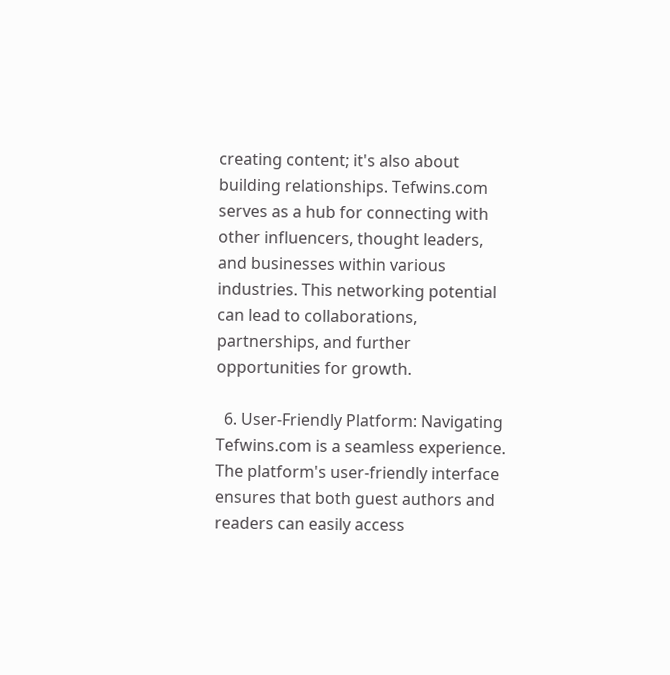creating content; it's also about building relationships. Tefwins.com serves as a hub for connecting with other influencers, thought leaders, and businesses within various industries. This networking potential can lead to collaborations, partnerships, and further opportunities for growth.

  6. User-Friendly Platform: Navigating Tefwins.com is a seamless experience. The platform's user-friendly interface ensures that both guest authors and readers can easily access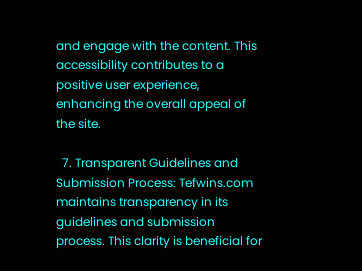and engage with the content. This accessibility contributes to a positive user experience, enhancing the overall appeal of the site.

  7. Transparent Guidelines and Submission Process: Tefwins.com maintains transparency in its guidelines and submission process. This clarity is beneficial for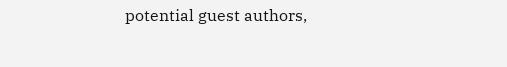potential guest authors,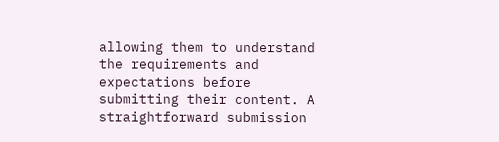allowing them to understand the requirements and expectations before submitting their content. A straightforward submission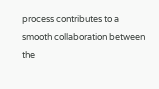process contributes to a smooth collaboration between the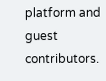platform and guest contributors.